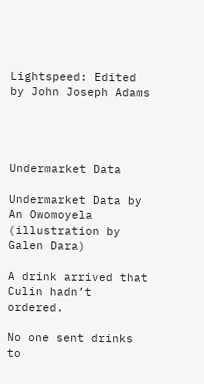Lightspeed: Edited by John Joseph Adams




Undermarket Data

Undermarket Data by An Owomoyela (illustration by Galen Dara)

A drink arrived that Culin hadn’t ordered.

No one sent drinks to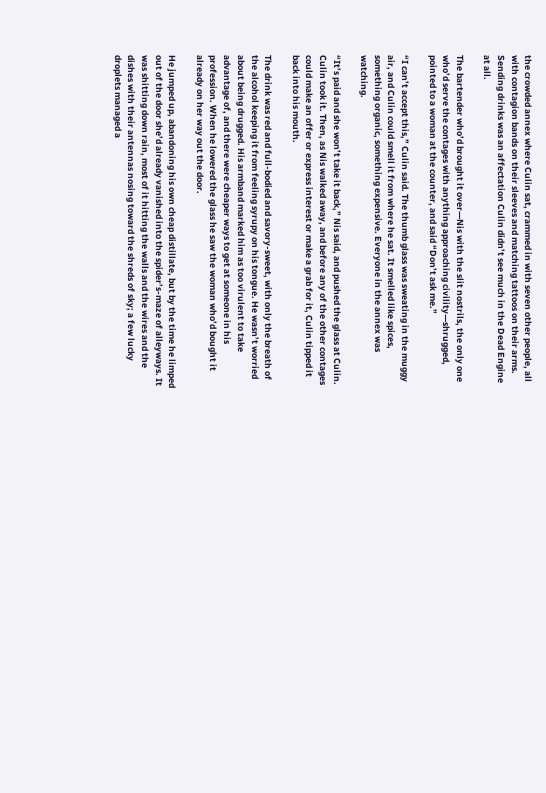the crowded annex where Culin sat, crammed in with seven other people, all with contagion bands on their sleeves and matching tattoos on their arms. Sending drinks was an affectation Culin didn’t see much in the Dead Engine at all.

The bartender who’d brought it over—Nis with the slit nostrils, the only one who’d serve the contages with anything approaching civility—shrugged, pointed to a woman at the counter, and said “Don’t ask me.”

“I can’t accept this,” Culin said. The thumb glass was sweating in the muggy air, and Culin could smell it from where he sat. It smelled like spices, something organic, something expensive. Everyone in the annex was watching.

“It’s paid and she won’t take it back,” Nis said, and pushed the glass at Culin. Culin took it. Then, as Nis walked away, and before any of the other contages could make an offer or express interest or make a grab for it, Culin tipped it back into his mouth.

The drink was red and full-bodied and savory-sweet, with only the breath of the alcohol keeping it from feeling syrupy on his tongue. He wasn’t worried about being drugged. His armband marked him as too virulent to take advantage of, and there were cheaper ways to get at someone in his profession. When he lowered the glass he saw the woman who’d bought it already on her way out the door.

He jumped up, abandoning his own cheap distillate, but by the time he limped out of the door she’d already vanished into the spider’s-maze of alleyways. It was shitting down rain, most of it hitting the walls and the wires and the dishes with their antennas nosing toward the shreds of sky; a few lucky droplets managed a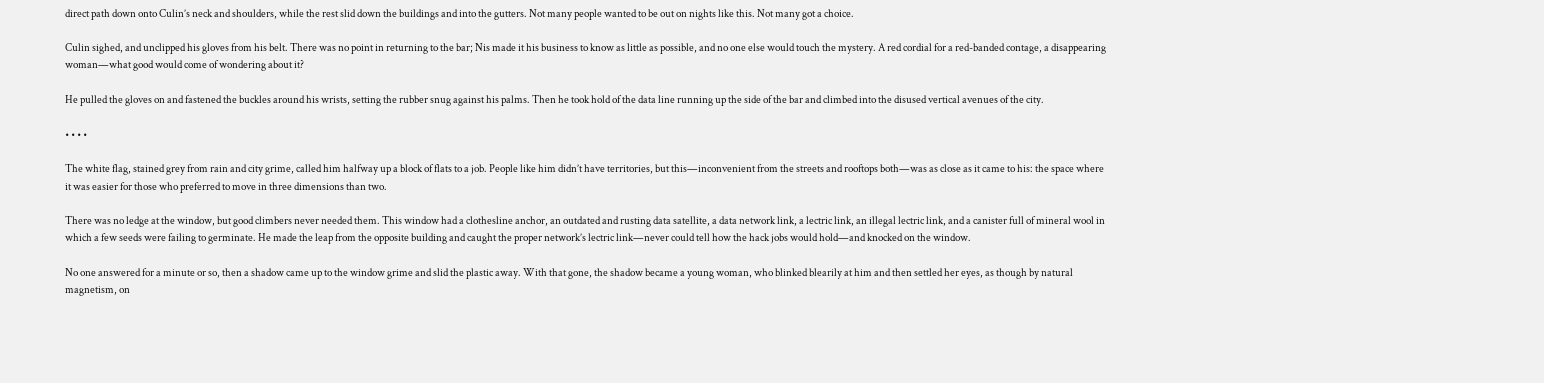direct path down onto Culin’s neck and shoulders, while the rest slid down the buildings and into the gutters. Not many people wanted to be out on nights like this. Not many got a choice.

Culin sighed, and unclipped his gloves from his belt. There was no point in returning to the bar; Nis made it his business to know as little as possible, and no one else would touch the mystery. A red cordial for a red-banded contage, a disappearing woman—what good would come of wondering about it?

He pulled the gloves on and fastened the buckles around his wrists, setting the rubber snug against his palms. Then he took hold of the data line running up the side of the bar and climbed into the disused vertical avenues of the city.

• • • •

The white flag, stained grey from rain and city grime, called him halfway up a block of flats to a job. People like him didn’t have territories, but this—inconvenient from the streets and rooftops both—was as close as it came to his: the space where it was easier for those who preferred to move in three dimensions than two.

There was no ledge at the window, but good climbers never needed them. This window had a clothesline anchor, an outdated and rusting data satellite, a data network link, a lectric link, an illegal lectric link, and a canister full of mineral wool in which a few seeds were failing to germinate. He made the leap from the opposite building and caught the proper network’s lectric link—never could tell how the hack jobs would hold—and knocked on the window.

No one answered for a minute or so, then a shadow came up to the window grime and slid the plastic away. With that gone, the shadow became a young woman, who blinked blearily at him and then settled her eyes, as though by natural magnetism, on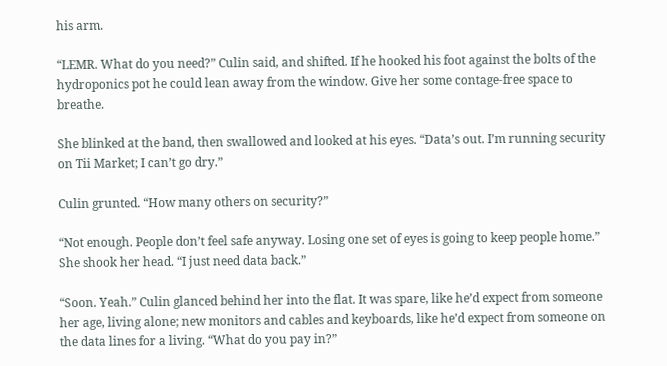his arm.

“LEMR. What do you need?” Culin said, and shifted. If he hooked his foot against the bolts of the hydroponics pot he could lean away from the window. Give her some contage-free space to breathe.

She blinked at the band, then swallowed and looked at his eyes. “Data’s out. I’m running security on Tii Market; I can’t go dry.”

Culin grunted. “How many others on security?”

“Not enough. People don’t feel safe anyway. Losing one set of eyes is going to keep people home.” She shook her head. “I just need data back.”

“Soon. Yeah.” Culin glanced behind her into the flat. It was spare, like he’d expect from someone her age, living alone; new monitors and cables and keyboards, like he’d expect from someone on the data lines for a living. “What do you pay in?”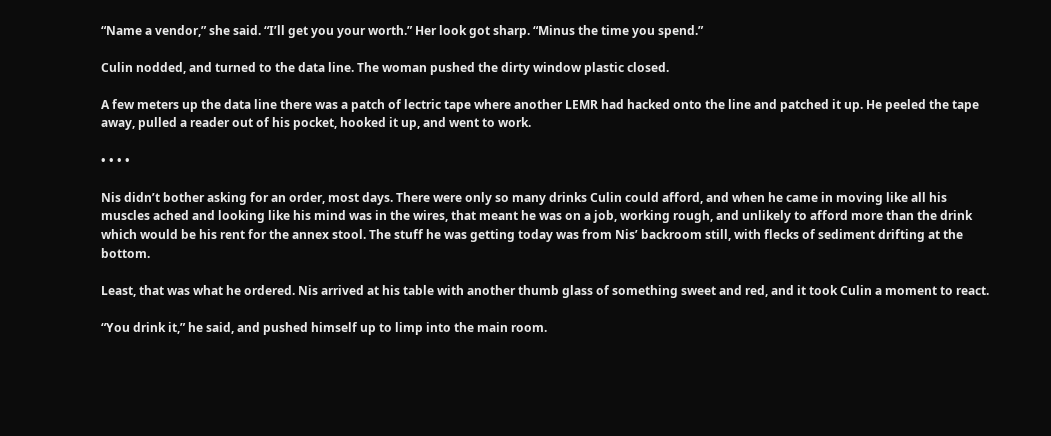“Name a vendor,” she said. “I’ll get you your worth.” Her look got sharp. “Minus the time you spend.”

Culin nodded, and turned to the data line. The woman pushed the dirty window plastic closed.

A few meters up the data line there was a patch of lectric tape where another LEMR had hacked onto the line and patched it up. He peeled the tape away, pulled a reader out of his pocket, hooked it up, and went to work.

• • • •

Nis didn’t bother asking for an order, most days. There were only so many drinks Culin could afford, and when he came in moving like all his muscles ached and looking like his mind was in the wires, that meant he was on a job, working rough, and unlikely to afford more than the drink which would be his rent for the annex stool. The stuff he was getting today was from Nis’ backroom still, with flecks of sediment drifting at the bottom.

Least, that was what he ordered. Nis arrived at his table with another thumb glass of something sweet and red, and it took Culin a moment to react.

“You drink it,” he said, and pushed himself up to limp into the main room.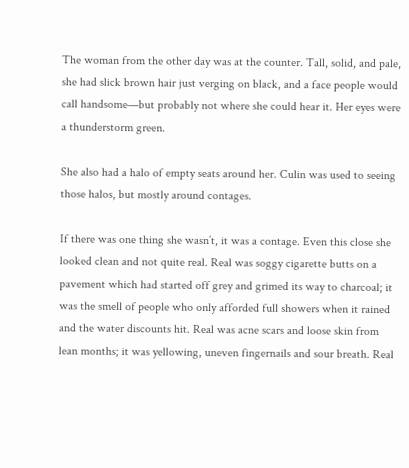The woman from the other day was at the counter. Tall, solid, and pale, she had slick brown hair just verging on black, and a face people would call handsome—but probably not where she could hear it. Her eyes were a thunderstorm green.

She also had a halo of empty seats around her. Culin was used to seeing those halos, but mostly around contages.

If there was one thing she wasn’t, it was a contage. Even this close she looked clean and not quite real. Real was soggy cigarette butts on a pavement which had started off grey and grimed its way to charcoal; it was the smell of people who only afforded full showers when it rained and the water discounts hit. Real was acne scars and loose skin from lean months; it was yellowing, uneven fingernails and sour breath. Real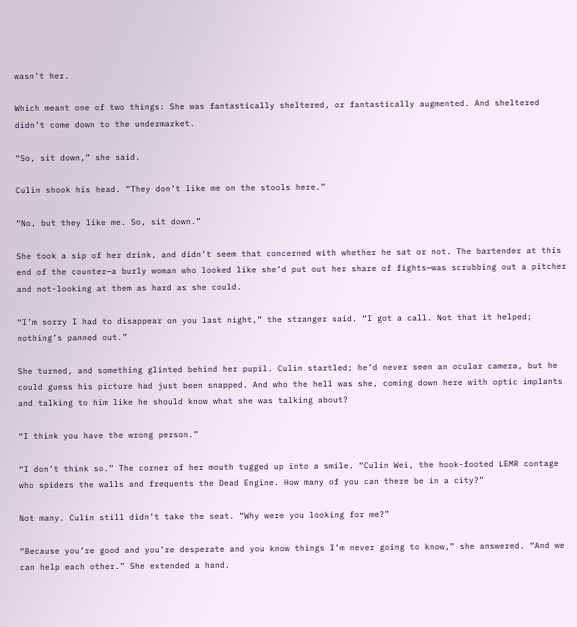wasn’t her.

Which meant one of two things: She was fantastically sheltered, or fantastically augmented. And sheltered didn’t come down to the undermarket.

“So, sit down,” she said.

Culin shook his head. “They don’t like me on the stools here.”

“No, but they like me. So, sit down.”

She took a sip of her drink, and didn’t seem that concerned with whether he sat or not. The bartender at this end of the counter—a burly woman who looked like she’d put out her share of fights—was scrubbing out a pitcher and not-looking at them as hard as she could.

“I’m sorry I had to disappear on you last night,” the stranger said. “I got a call. Not that it helped; nothing’s panned out.”

She turned, and something glinted behind her pupil. Culin startled; he’d never seen an ocular camera, but he could guess his picture had just been snapped. And who the hell was she, coming down here with optic implants and talking to him like he should know what she was talking about?

“I think you have the wrong person.”

“I don’t think so.” The corner of her mouth tugged up into a smile. “Culin Wei, the hook-footed LEMR contage who spiders the walls and frequents the Dead Engine. How many of you can there be in a city?”

Not many. Culin still didn’t take the seat. “Why were you looking for me?”

“Because you’re good and you’re desperate and you know things I’m never going to know,” she answered. “And we can help each other.” She extended a hand.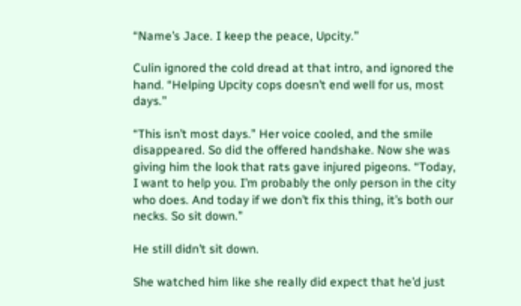“Name’s Jace. I keep the peace, Upcity.”

Culin ignored the cold dread at that intro, and ignored the hand. “Helping Upcity cops doesn’t end well for us, most days.”

“This isn’t most days.” Her voice cooled, and the smile disappeared. So did the offered handshake. Now she was giving him the look that rats gave injured pigeons. “Today, I want to help you. I’m probably the only person in the city who does. And today if we don’t fix this thing, it’s both our necks. So sit down.”

He still didn’t sit down.

She watched him like she really did expect that he’d just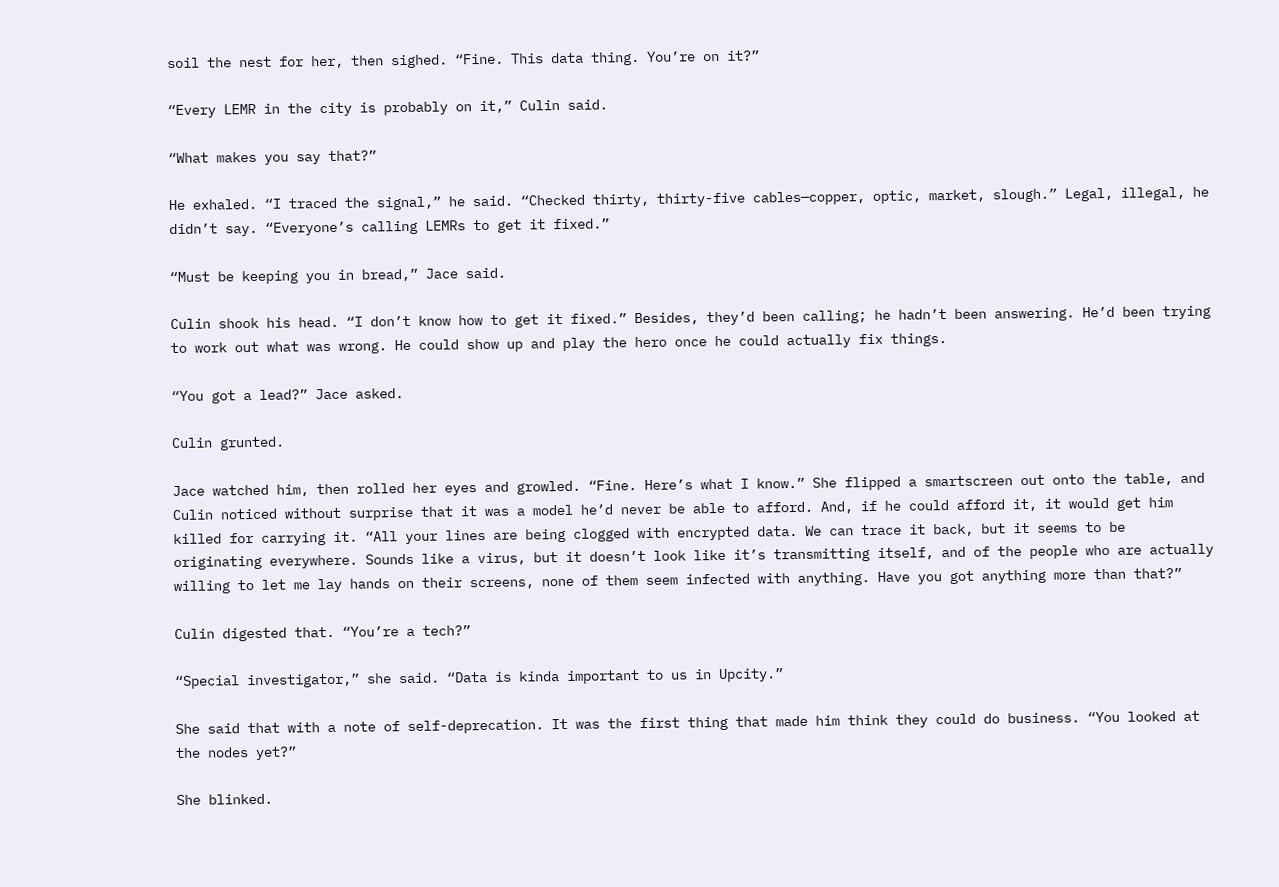soil the nest for her, then sighed. “Fine. This data thing. You’re on it?”

“Every LEMR in the city is probably on it,” Culin said.

“What makes you say that?”

He exhaled. “I traced the signal,” he said. “Checked thirty, thirty-five cables—copper, optic, market, slough.” Legal, illegal, he didn’t say. “Everyone’s calling LEMRs to get it fixed.”

“Must be keeping you in bread,” Jace said.

Culin shook his head. “I don’t know how to get it fixed.” Besides, they’d been calling; he hadn’t been answering. He’d been trying to work out what was wrong. He could show up and play the hero once he could actually fix things.

“You got a lead?” Jace asked.

Culin grunted.

Jace watched him, then rolled her eyes and growled. “Fine. Here’s what I know.” She flipped a smartscreen out onto the table, and Culin noticed without surprise that it was a model he’d never be able to afford. And, if he could afford it, it would get him killed for carrying it. “All your lines are being clogged with encrypted data. We can trace it back, but it seems to be originating everywhere. Sounds like a virus, but it doesn’t look like it’s transmitting itself, and of the people who are actually willing to let me lay hands on their screens, none of them seem infected with anything. Have you got anything more than that?”

Culin digested that. “You’re a tech?”

“Special investigator,” she said. “Data is kinda important to us in Upcity.”

She said that with a note of self-deprecation. It was the first thing that made him think they could do business. “You looked at the nodes yet?”

She blinked.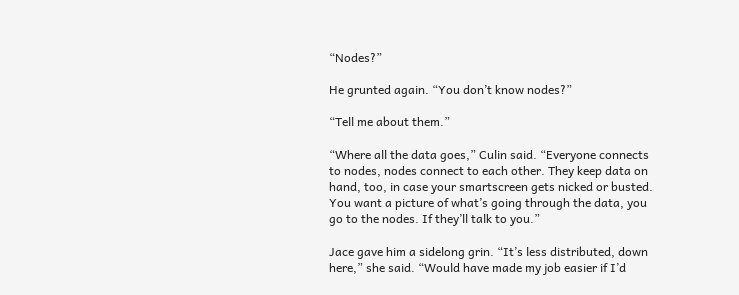“Nodes?”

He grunted again. “You don’t know nodes?”

“Tell me about them.”

“Where all the data goes,” Culin said. “Everyone connects to nodes, nodes connect to each other. They keep data on hand, too, in case your smartscreen gets nicked or busted. You want a picture of what’s going through the data, you go to the nodes. If they’ll talk to you.”

Jace gave him a sidelong grin. “It’s less distributed, down here,” she said. “Would have made my job easier if I’d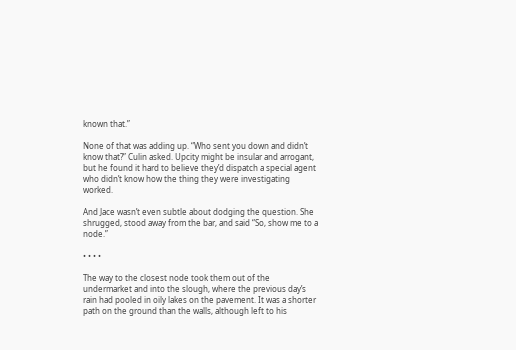known that.”

None of that was adding up. “Who sent you down and didn’t know that?” Culin asked. Upcity might be insular and arrogant, but he found it hard to believe they’d dispatch a special agent who didn’t know how the thing they were investigating worked.

And Jace wasn’t even subtle about dodging the question. She shrugged, stood away from the bar, and said “So, show me to a node.”

• • • •

The way to the closest node took them out of the undermarket and into the slough, where the previous day’s rain had pooled in oily lakes on the pavement. It was a shorter path on the ground than the walls, although left to his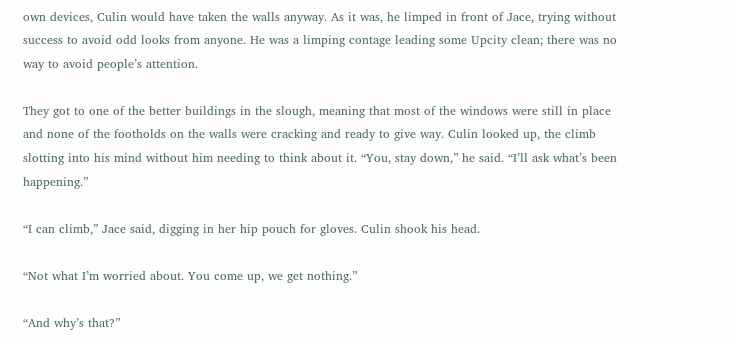own devices, Culin would have taken the walls anyway. As it was, he limped in front of Jace, trying without success to avoid odd looks from anyone. He was a limping contage leading some Upcity clean; there was no way to avoid people’s attention.

They got to one of the better buildings in the slough, meaning that most of the windows were still in place and none of the footholds on the walls were cracking and ready to give way. Culin looked up, the climb slotting into his mind without him needing to think about it. “You, stay down,” he said. “I’ll ask what’s been happening.”

“I can climb,” Jace said, digging in her hip pouch for gloves. Culin shook his head.

“Not what I’m worried about. You come up, we get nothing.”

“And why’s that?”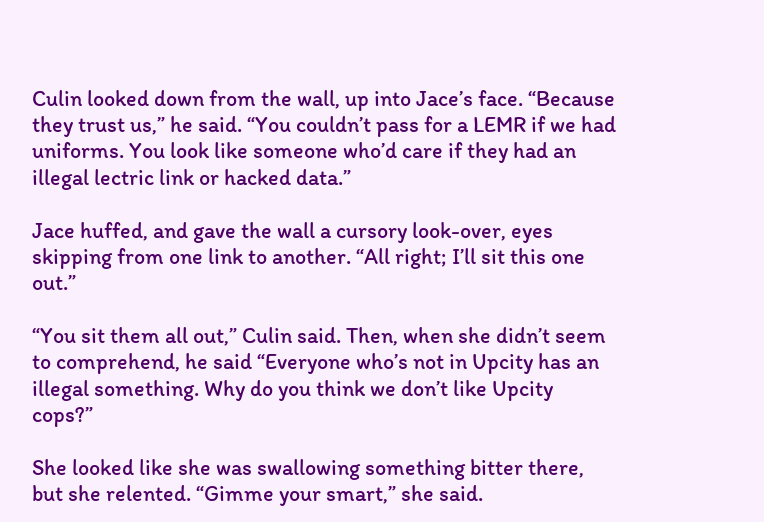Culin looked down from the wall, up into Jace’s face. “Because they trust us,” he said. “You couldn’t pass for a LEMR if we had uniforms. You look like someone who’d care if they had an illegal lectric link or hacked data.”

Jace huffed, and gave the wall a cursory look-over, eyes skipping from one link to another. “All right; I’ll sit this one out.”

“You sit them all out,” Culin said. Then, when she didn’t seem to comprehend, he said “Everyone who’s not in Upcity has an illegal something. Why do you think we don’t like Upcity cops?”

She looked like she was swallowing something bitter there, but she relented. “Gimme your smart,” she said.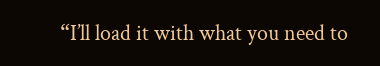“I’ll load it with what you need to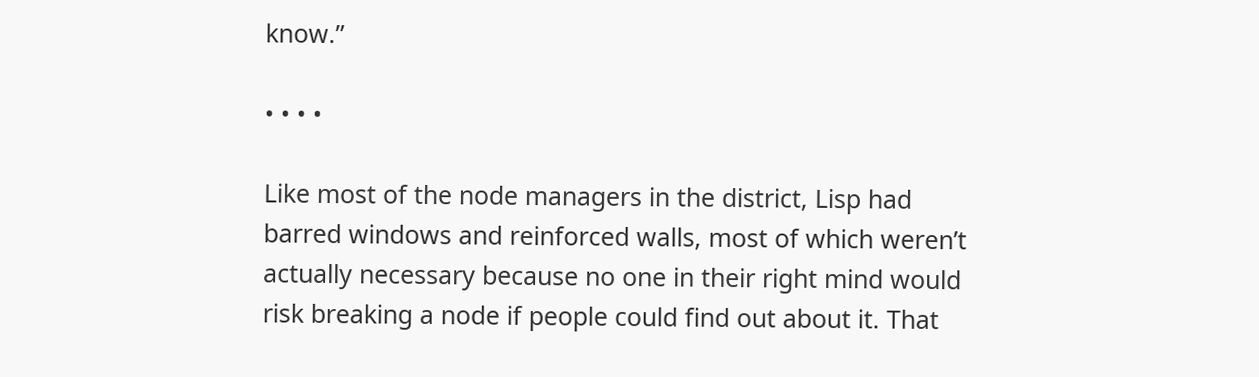know.”

• • • •

Like most of the node managers in the district, Lisp had barred windows and reinforced walls, most of which weren’t actually necessary because no one in their right mind would risk breaking a node if people could find out about it. That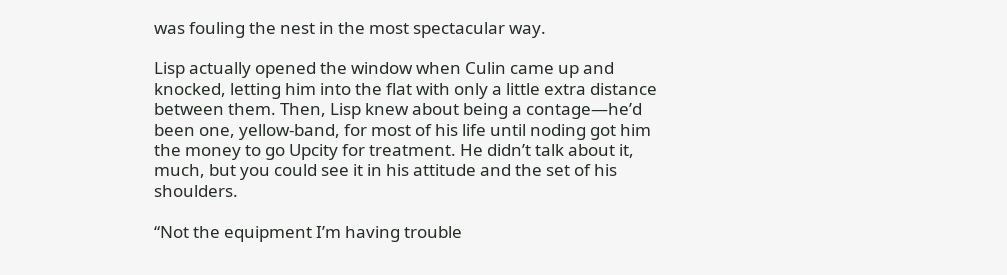was fouling the nest in the most spectacular way.

Lisp actually opened the window when Culin came up and knocked, letting him into the flat with only a little extra distance between them. Then, Lisp knew about being a contage—he’d been one, yellow-band, for most of his life until noding got him the money to go Upcity for treatment. He didn’t talk about it, much, but you could see it in his attitude and the set of his shoulders.

“Not the equipment I’m having trouble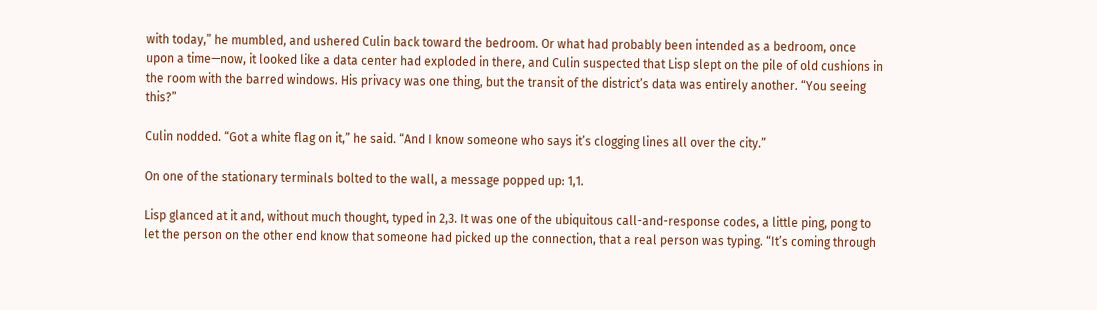with today,” he mumbled, and ushered Culin back toward the bedroom. Or what had probably been intended as a bedroom, once upon a time—now, it looked like a data center had exploded in there, and Culin suspected that Lisp slept on the pile of old cushions in the room with the barred windows. His privacy was one thing, but the transit of the district’s data was entirely another. “You seeing this?”

Culin nodded. “Got a white flag on it,” he said. “And I know someone who says it’s clogging lines all over the city.”

On one of the stationary terminals bolted to the wall, a message popped up: 1,1.

Lisp glanced at it and, without much thought, typed in 2,3. It was one of the ubiquitous call-and-response codes, a little ping, pong to let the person on the other end know that someone had picked up the connection, that a real person was typing. “It’s coming through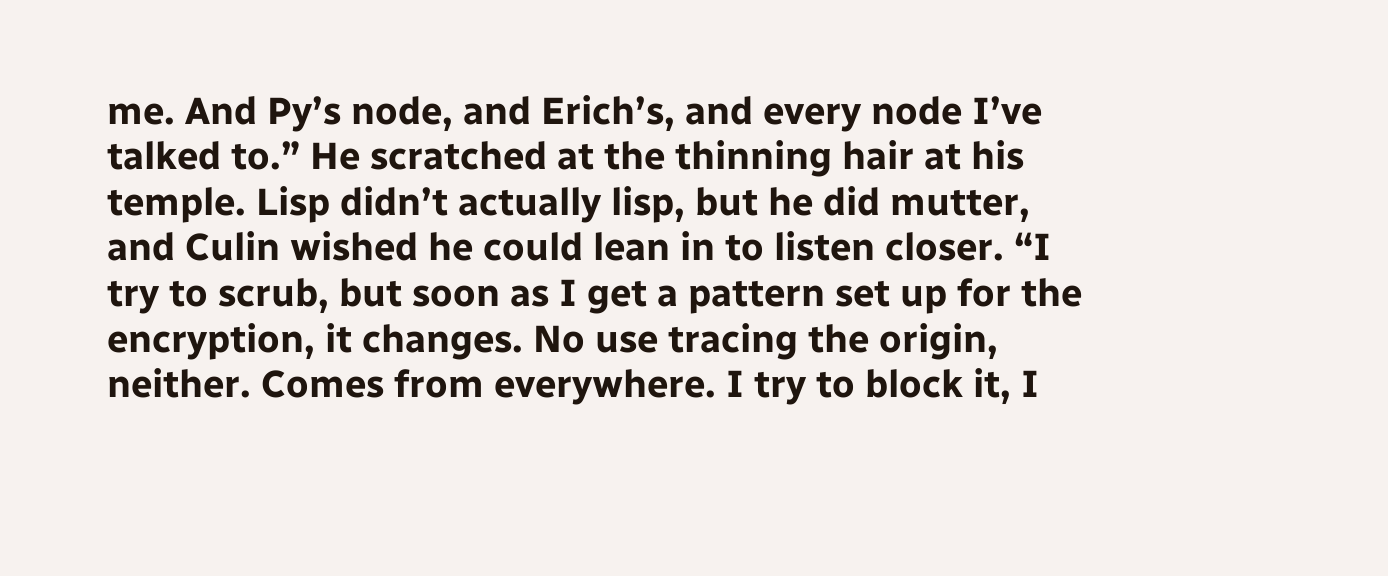me. And Py’s node, and Erich’s, and every node I’ve talked to.” He scratched at the thinning hair at his temple. Lisp didn’t actually lisp, but he did mutter, and Culin wished he could lean in to listen closer. “I try to scrub, but soon as I get a pattern set up for the encryption, it changes. No use tracing the origin, neither. Comes from everywhere. I try to block it, I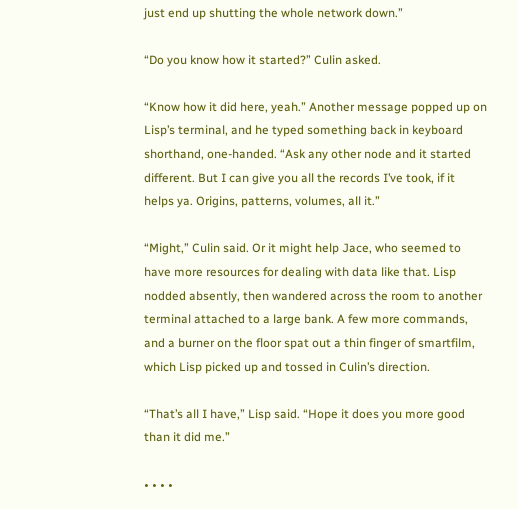just end up shutting the whole network down.”

“Do you know how it started?” Culin asked.

“Know how it did here, yeah.” Another message popped up on Lisp’s terminal, and he typed something back in keyboard shorthand, one-handed. “Ask any other node and it started different. But I can give you all the records I’ve took, if it helps ya. Origins, patterns, volumes, all it.”

“Might,” Culin said. Or it might help Jace, who seemed to have more resources for dealing with data like that. Lisp nodded absently, then wandered across the room to another terminal attached to a large bank. A few more commands, and a burner on the floor spat out a thin finger of smartfilm, which Lisp picked up and tossed in Culin’s direction.

“That’s all I have,” Lisp said. “Hope it does you more good than it did me.”

• • • •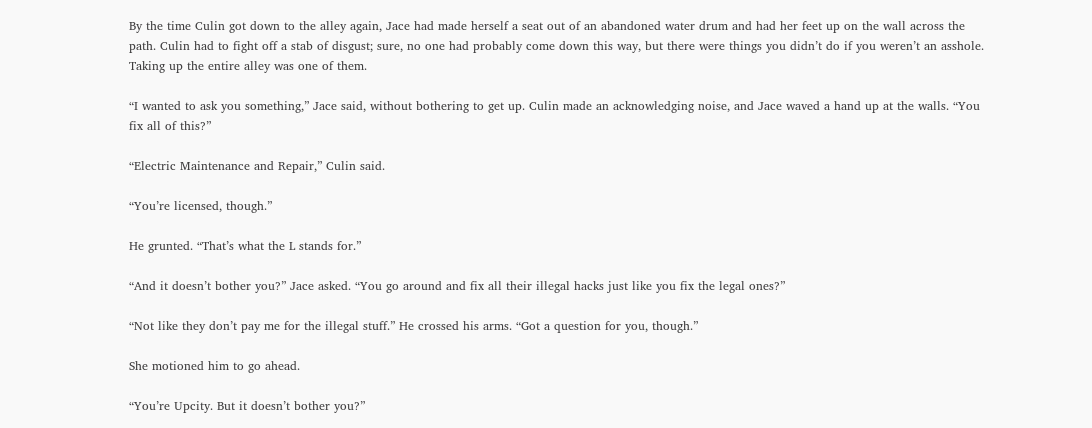By the time Culin got down to the alley again, Jace had made herself a seat out of an abandoned water drum and had her feet up on the wall across the path. Culin had to fight off a stab of disgust; sure, no one had probably come down this way, but there were things you didn’t do if you weren’t an asshole. Taking up the entire alley was one of them.

“I wanted to ask you something,” Jace said, without bothering to get up. Culin made an acknowledging noise, and Jace waved a hand up at the walls. “You fix all of this?”

“Electric Maintenance and Repair,” Culin said.

“You’re licensed, though.”

He grunted. “That’s what the L stands for.”

“And it doesn’t bother you?” Jace asked. “You go around and fix all their illegal hacks just like you fix the legal ones?”

“Not like they don’t pay me for the illegal stuff.” He crossed his arms. “Got a question for you, though.”

She motioned him to go ahead.

“You’re Upcity. But it doesn’t bother you?”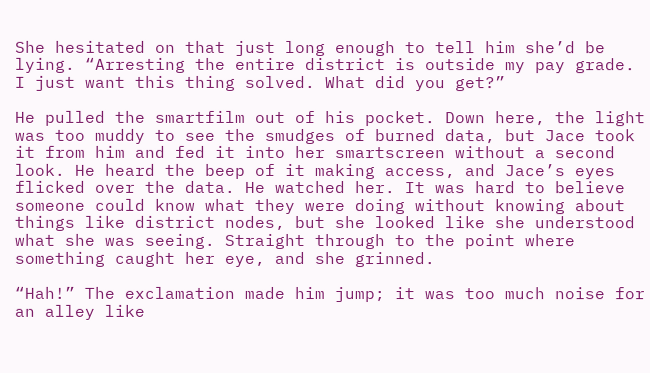She hesitated on that just long enough to tell him she’d be lying. “Arresting the entire district is outside my pay grade. I just want this thing solved. What did you get?”

He pulled the smartfilm out of his pocket. Down here, the light was too muddy to see the smudges of burned data, but Jace took it from him and fed it into her smartscreen without a second look. He heard the beep of it making access, and Jace’s eyes flicked over the data. He watched her. It was hard to believe someone could know what they were doing without knowing about things like district nodes, but she looked like she understood what she was seeing. Straight through to the point where something caught her eye, and she grinned.

“Hah!” The exclamation made him jump; it was too much noise for an alley like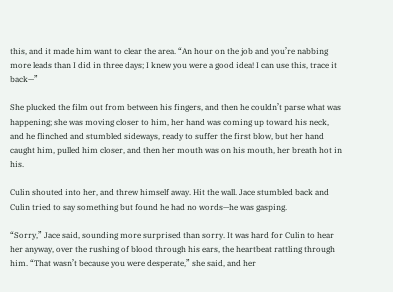this, and it made him want to clear the area. “An hour on the job and you’re nabbing more leads than I did in three days; I knew you were a good idea! I can use this, trace it back—”

She plucked the film out from between his fingers, and then he couldn’t parse what was happening; she was moving closer to him, her hand was coming up toward his neck, and he flinched and stumbled sideways, ready to suffer the first blow, but her hand caught him, pulled him closer, and then her mouth was on his mouth, her breath hot in his.

Culin shouted into her, and threw himself away. Hit the wall. Jace stumbled back and Culin tried to say something but found he had no words—he was gasping.

“Sorry,” Jace said, sounding more surprised than sorry. It was hard for Culin to hear her anyway, over the rushing of blood through his ears, the heartbeat rattling through him. “That wasn’t because you were desperate,” she said, and her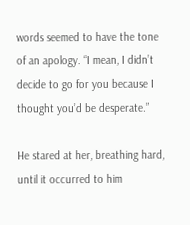words seemed to have the tone of an apology. “I mean, I didn’t decide to go for you because I thought you’d be desperate.”

He stared at her, breathing hard, until it occurred to him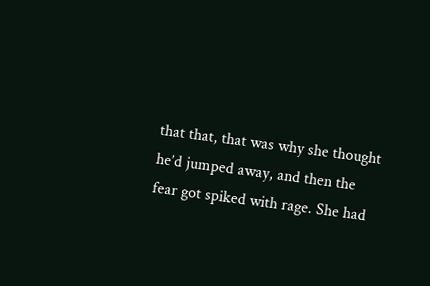that that, that was why she thought he’d jumped away, and then the fear got spiked with rage. She had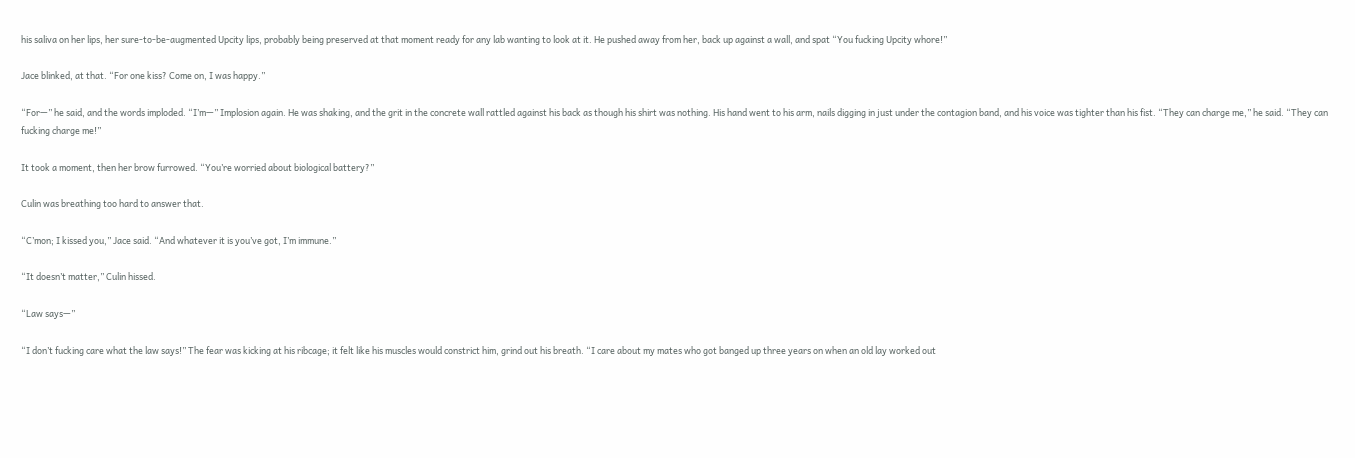his saliva on her lips, her sure-to-be-augmented Upcity lips, probably being preserved at that moment ready for any lab wanting to look at it. He pushed away from her, back up against a wall, and spat “You fucking Upcity whore!”

Jace blinked, at that. “For one kiss? Come on, I was happy.”

“For—” he said, and the words imploded. “I’m—” Implosion again. He was shaking, and the grit in the concrete wall rattled against his back as though his shirt was nothing. His hand went to his arm, nails digging in just under the contagion band, and his voice was tighter than his fist. “They can charge me,” he said. “They can fucking charge me!”

It took a moment, then her brow furrowed. “You’re worried about biological battery?”

Culin was breathing too hard to answer that.

“C’mon; I kissed you,” Jace said. “And whatever it is you’ve got, I’m immune.”

“It doesn’t matter,” Culin hissed.

“Law says—”

“I don’t fucking care what the law says!” The fear was kicking at his ribcage; it felt like his muscles would constrict him, grind out his breath. “I care about my mates who got banged up three years on when an old lay worked out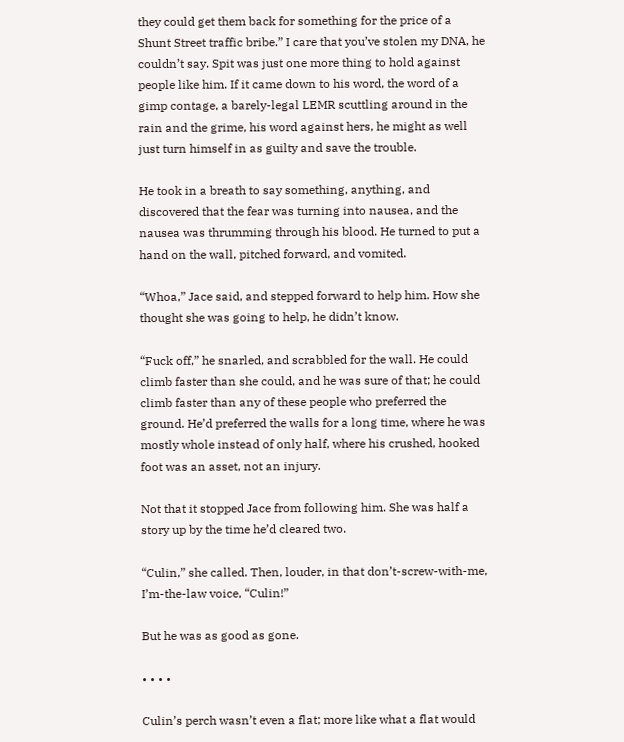they could get them back for something for the price of a Shunt Street traffic bribe.” I care that you’ve stolen my DNA, he couldn’t say. Spit was just one more thing to hold against people like him. If it came down to his word, the word of a gimp contage, a barely-legal LEMR scuttling around in the rain and the grime, his word against hers, he might as well just turn himself in as guilty and save the trouble.

He took in a breath to say something, anything, and discovered that the fear was turning into nausea, and the nausea was thrumming through his blood. He turned to put a hand on the wall, pitched forward, and vomited.

“Whoa,” Jace said, and stepped forward to help him. How she thought she was going to help, he didn’t know.

“Fuck off,” he snarled, and scrabbled for the wall. He could climb faster than she could, and he was sure of that; he could climb faster than any of these people who preferred the ground. He’d preferred the walls for a long time, where he was mostly whole instead of only half, where his crushed, hooked foot was an asset, not an injury.

Not that it stopped Jace from following him. She was half a story up by the time he’d cleared two.

“Culin,” she called. Then, louder, in that don’t-screw-with-me, I’m-the-law voice, “Culin!”

But he was as good as gone.

• • • •

Culin’s perch wasn’t even a flat; more like what a flat would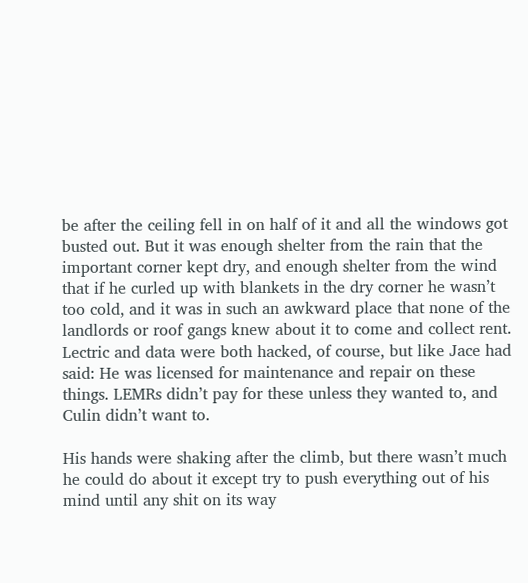be after the ceiling fell in on half of it and all the windows got busted out. But it was enough shelter from the rain that the important corner kept dry, and enough shelter from the wind that if he curled up with blankets in the dry corner he wasn’t too cold, and it was in such an awkward place that none of the landlords or roof gangs knew about it to come and collect rent. Lectric and data were both hacked, of course, but like Jace had said: He was licensed for maintenance and repair on these things. LEMRs didn’t pay for these unless they wanted to, and Culin didn’t want to.

His hands were shaking after the climb, but there wasn’t much he could do about it except try to push everything out of his mind until any shit on its way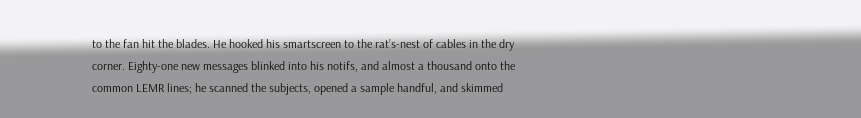to the fan hit the blades. He hooked his smartscreen to the rat’s-nest of cables in the dry corner. Eighty-one new messages blinked into his notifs, and almost a thousand onto the common LEMR lines; he scanned the subjects, opened a sample handful, and skimmed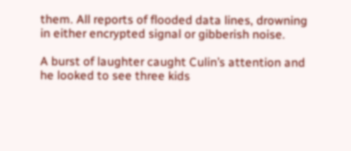them. All reports of flooded data lines, drowning in either encrypted signal or gibberish noise.

A burst of laughter caught Culin’s attention and he looked to see three kids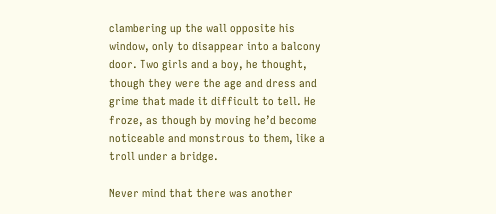clambering up the wall opposite his window, only to disappear into a balcony door. Two girls and a boy, he thought, though they were the age and dress and grime that made it difficult to tell. He froze, as though by moving he’d become noticeable and monstrous to them, like a troll under a bridge.

Never mind that there was another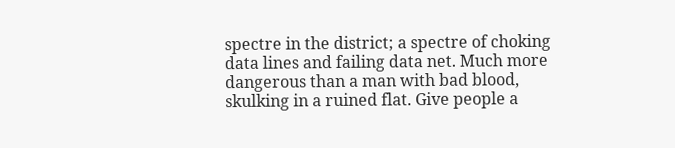spectre in the district; a spectre of choking data lines and failing data net. Much more dangerous than a man with bad blood, skulking in a ruined flat. Give people a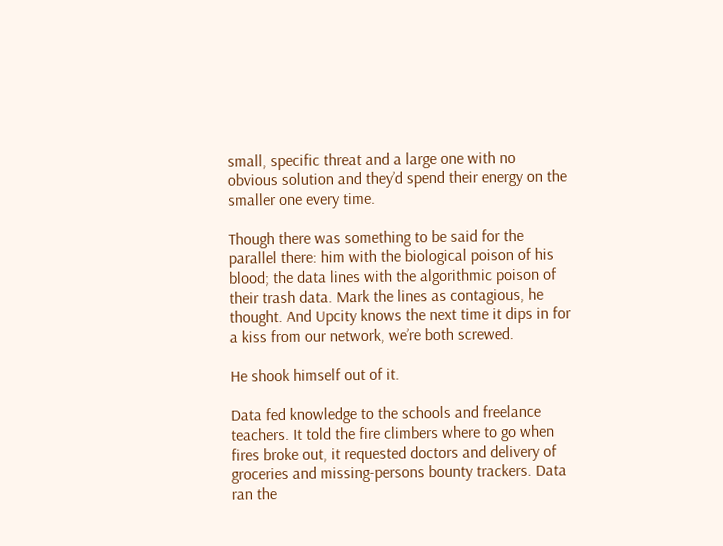small, specific threat and a large one with no obvious solution and they’d spend their energy on the smaller one every time.

Though there was something to be said for the parallel there: him with the biological poison of his blood; the data lines with the algorithmic poison of their trash data. Mark the lines as contagious, he thought. And Upcity knows the next time it dips in for a kiss from our network, we’re both screwed.

He shook himself out of it.

Data fed knowledge to the schools and freelance teachers. It told the fire climbers where to go when fires broke out, it requested doctors and delivery of groceries and missing-persons bounty trackers. Data ran the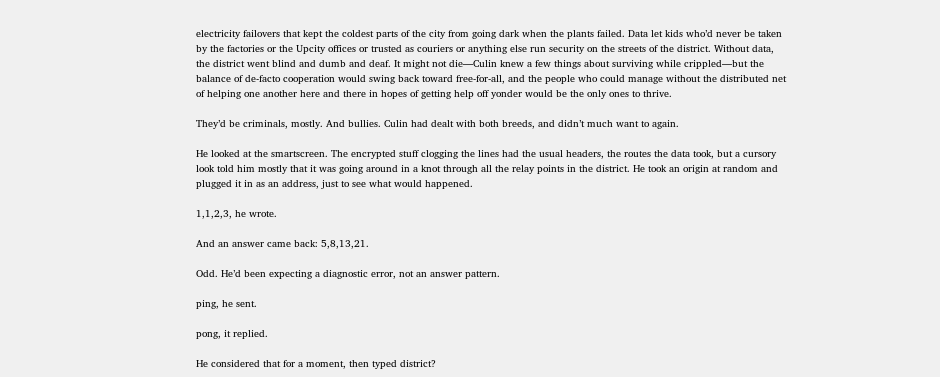electricity failovers that kept the coldest parts of the city from going dark when the plants failed. Data let kids who’d never be taken by the factories or the Upcity offices or trusted as couriers or anything else run security on the streets of the district. Without data, the district went blind and dumb and deaf. It might not die—Culin knew a few things about surviving while crippled—but the balance of de-facto cooperation would swing back toward free-for-all, and the people who could manage without the distributed net of helping one another here and there in hopes of getting help off yonder would be the only ones to thrive.

They’d be criminals, mostly. And bullies. Culin had dealt with both breeds, and didn’t much want to again.

He looked at the smartscreen. The encrypted stuff clogging the lines had the usual headers, the routes the data took, but a cursory look told him mostly that it was going around in a knot through all the relay points in the district. He took an origin at random and plugged it in as an address, just to see what would happened.

1,1,2,3, he wrote.

And an answer came back: 5,8,13,21.

Odd. He’d been expecting a diagnostic error, not an answer pattern.

ping, he sent.

pong, it replied.

He considered that for a moment, then typed district?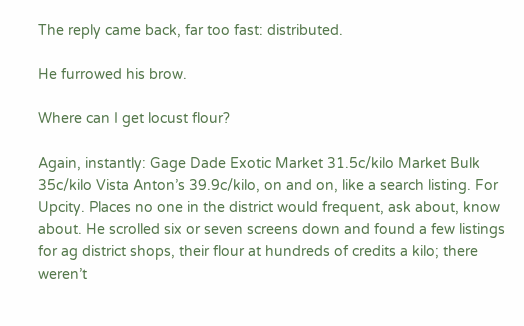The reply came back, far too fast: distributed.

He furrowed his brow.

Where can I get locust flour?

Again, instantly: Gage Dade Exotic Market 31.5c/kilo Market Bulk 35c/kilo Vista Anton’s 39.9c/kilo, on and on, like a search listing. For Upcity. Places no one in the district would frequent, ask about, know about. He scrolled six or seven screens down and found a few listings for ag district shops, their flour at hundreds of credits a kilo; there weren’t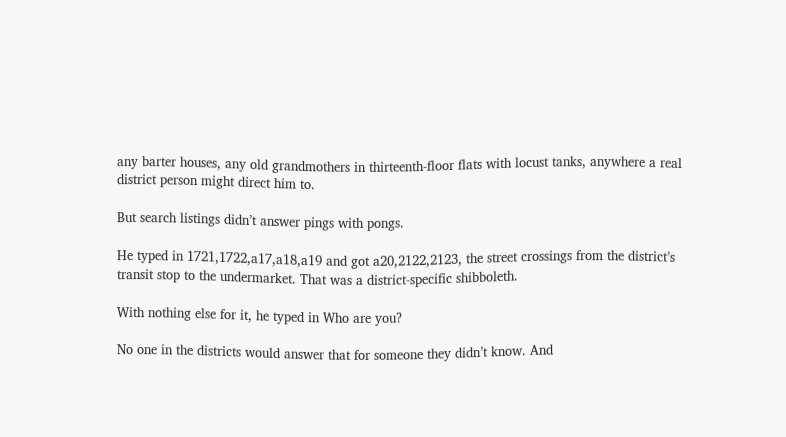any barter houses, any old grandmothers in thirteenth-floor flats with locust tanks, anywhere a real district person might direct him to.

But search listings didn’t answer pings with pongs.

He typed in 1721,1722,a17,a18,a19 and got a20,2122,2123, the street crossings from the district’s transit stop to the undermarket. That was a district-specific shibboleth.

With nothing else for it, he typed in Who are you?

No one in the districts would answer that for someone they didn’t know. And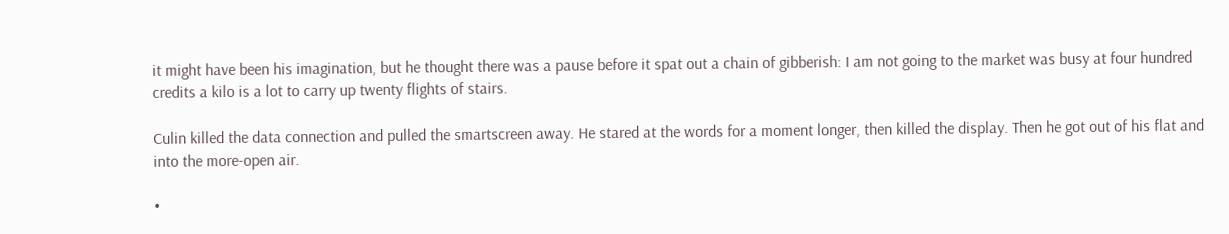it might have been his imagination, but he thought there was a pause before it spat out a chain of gibberish: I am not going to the market was busy at four hundred credits a kilo is a lot to carry up twenty flights of stairs.

Culin killed the data connection and pulled the smartscreen away. He stared at the words for a moment longer, then killed the display. Then he got out of his flat and into the more-open air.

•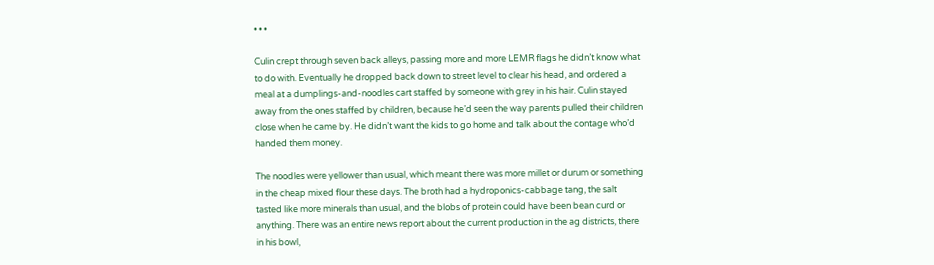• • •

Culin crept through seven back alleys, passing more and more LEMR flags he didn’t know what to do with. Eventually he dropped back down to street level to clear his head, and ordered a meal at a dumplings-and-noodles cart staffed by someone with grey in his hair. Culin stayed away from the ones staffed by children, because he’d seen the way parents pulled their children close when he came by. He didn’t want the kids to go home and talk about the contage who’d handed them money.

The noodles were yellower than usual, which meant there was more millet or durum or something in the cheap mixed flour these days. The broth had a hydroponics-cabbage tang, the salt tasted like more minerals than usual, and the blobs of protein could have been bean curd or anything. There was an entire news report about the current production in the ag districts, there in his bowl,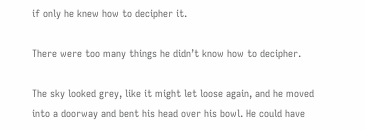if only he knew how to decipher it.

There were too many things he didn’t know how to decipher.

The sky looked grey, like it might let loose again, and he moved into a doorway and bent his head over his bowl. He could have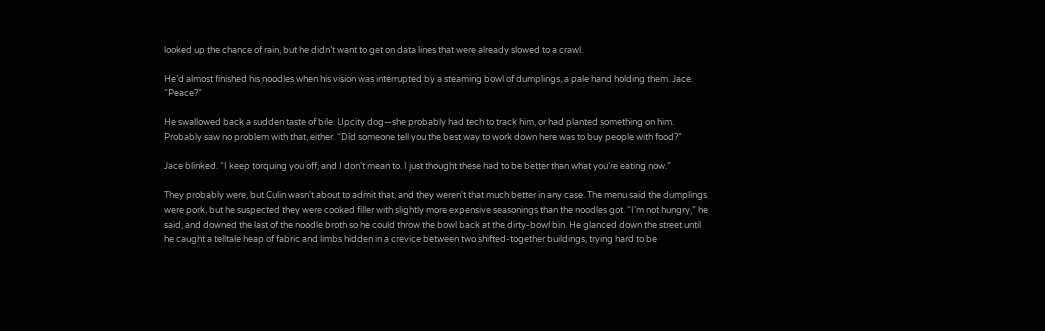looked up the chance of rain, but he didn’t want to get on data lines that were already slowed to a crawl.

He’d almost finished his noodles when his vision was interrupted by a steaming bowl of dumplings, a pale hand holding them. Jace. “Peace?”

He swallowed back a sudden taste of bile. Upcity dog—she probably had tech to track him, or had planted something on him. Probably saw no problem with that, either. “Did someone tell you the best way to work down here was to buy people with food?”

Jace blinked. “I keep torquing you off, and I don’t mean to. I just thought these had to be better than what you’re eating now.”

They probably were, but Culin wasn’t about to admit that, and they weren’t that much better in any case. The menu said the dumplings were pork, but he suspected they were cooked filler with slightly more expensive seasonings than the noodles got. “I’m not hungry,” he said, and downed the last of the noodle broth so he could throw the bowl back at the dirty-bowl bin. He glanced down the street until he caught a telltale heap of fabric and limbs hidden in a crevice between two shifted-together buildings, trying hard to be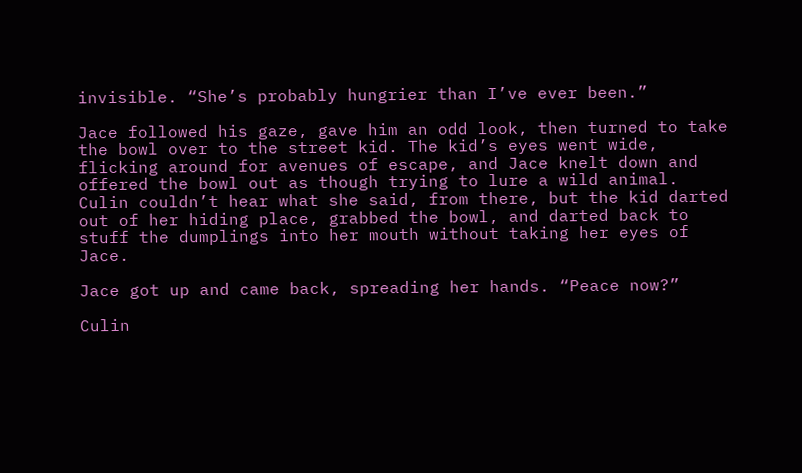invisible. “She’s probably hungrier than I’ve ever been.”

Jace followed his gaze, gave him an odd look, then turned to take the bowl over to the street kid. The kid’s eyes went wide, flicking around for avenues of escape, and Jace knelt down and offered the bowl out as though trying to lure a wild animal. Culin couldn’t hear what she said, from there, but the kid darted out of her hiding place, grabbed the bowl, and darted back to stuff the dumplings into her mouth without taking her eyes of Jace.

Jace got up and came back, spreading her hands. “Peace now?”

Culin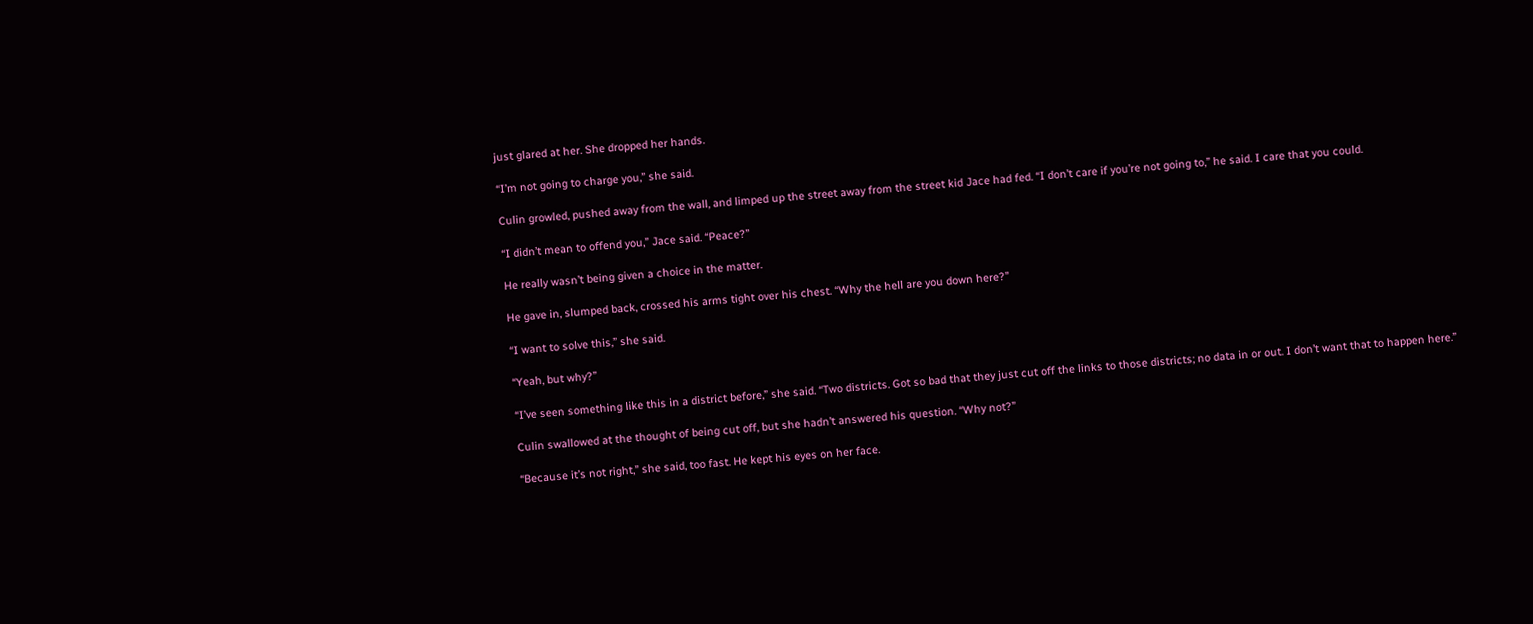just glared at her. She dropped her hands.

“I’m not going to charge you,” she said.

Culin growled, pushed away from the wall, and limped up the street away from the street kid Jace had fed. “I don’t care if you’re not going to,” he said. I care that you could.

“I didn’t mean to offend you,” Jace said. “Peace?”

He really wasn’t being given a choice in the matter.

He gave in, slumped back, crossed his arms tight over his chest. “Why the hell are you down here?”

“I want to solve this,” she said.

“Yeah, but why?”

“I’ve seen something like this in a district before,” she said. “Two districts. Got so bad that they just cut off the links to those districts; no data in or out. I don’t want that to happen here.”

Culin swallowed at the thought of being cut off, but she hadn’t answered his question. “Why not?”

“Because it’s not right,” she said, too fast. He kept his eyes on her face.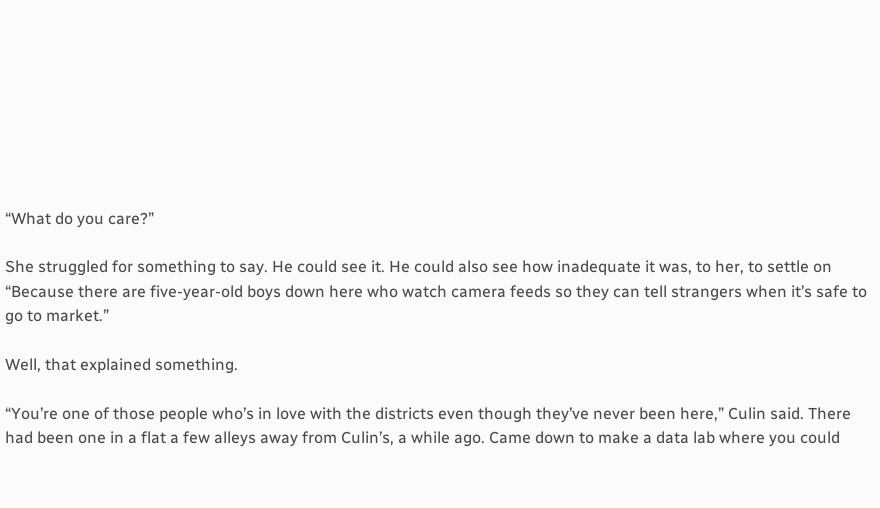“What do you care?”

She struggled for something to say. He could see it. He could also see how inadequate it was, to her, to settle on “Because there are five-year-old boys down here who watch camera feeds so they can tell strangers when it’s safe to go to market.”

Well, that explained something.

“You’re one of those people who’s in love with the districts even though they’ve never been here,” Culin said. There had been one in a flat a few alleys away from Culin’s, a while ago. Came down to make a data lab where you could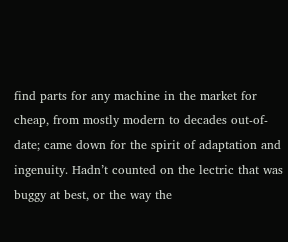find parts for any machine in the market for cheap, from mostly modern to decades out-of-date; came down for the spirit of adaptation and ingenuity. Hadn’t counted on the lectric that was buggy at best, or the way the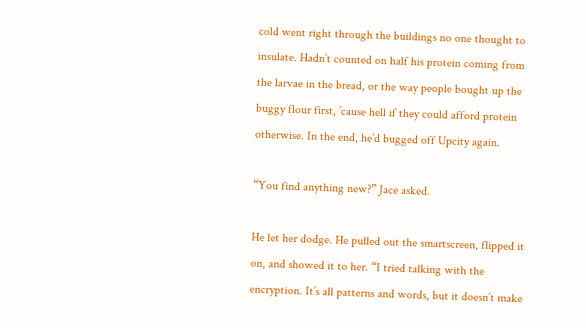cold went right through the buildings no one thought to insulate. Hadn’t counted on half his protein coming from the larvae in the bread, or the way people bought up the buggy flour first, ’cause hell if they could afford protein otherwise. In the end, he’d bugged off Upcity again.

“You find anything new?” Jace asked.

He let her dodge. He pulled out the smartscreen, flipped it on, and showed it to her. “I tried talking with the encryption. It’s all patterns and words, but it doesn’t make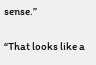sense.”

“That looks like a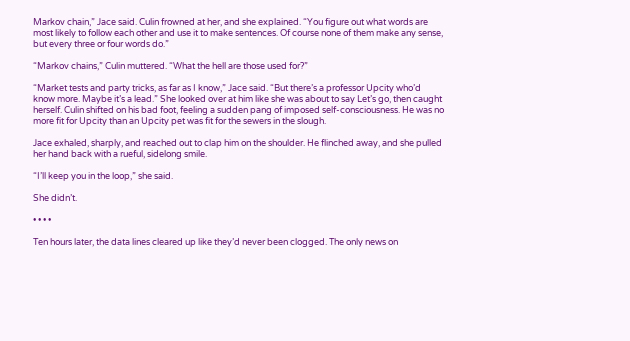Markov chain,” Jace said. Culin frowned at her, and she explained. “You figure out what words are most likely to follow each other and use it to make sentences. Of course none of them make any sense, but every three or four words do.”

“Markov chains,” Culin muttered. “What the hell are those used for?”

“Market tests and party tricks, as far as I know,” Jace said. “But there’s a professor Upcity who’d know more. Maybe it’s a lead.” She looked over at him like she was about to say Let’s go, then caught herself. Culin shifted on his bad foot, feeling a sudden pang of imposed self-consciousness. He was no more fit for Upcity than an Upcity pet was fit for the sewers in the slough.

Jace exhaled, sharply, and reached out to clap him on the shoulder. He flinched away, and she pulled her hand back with a rueful, sidelong smile.

“I’ll keep you in the loop,” she said.

She didn’t.

• • • •

Ten hours later, the data lines cleared up like they’d never been clogged. The only news on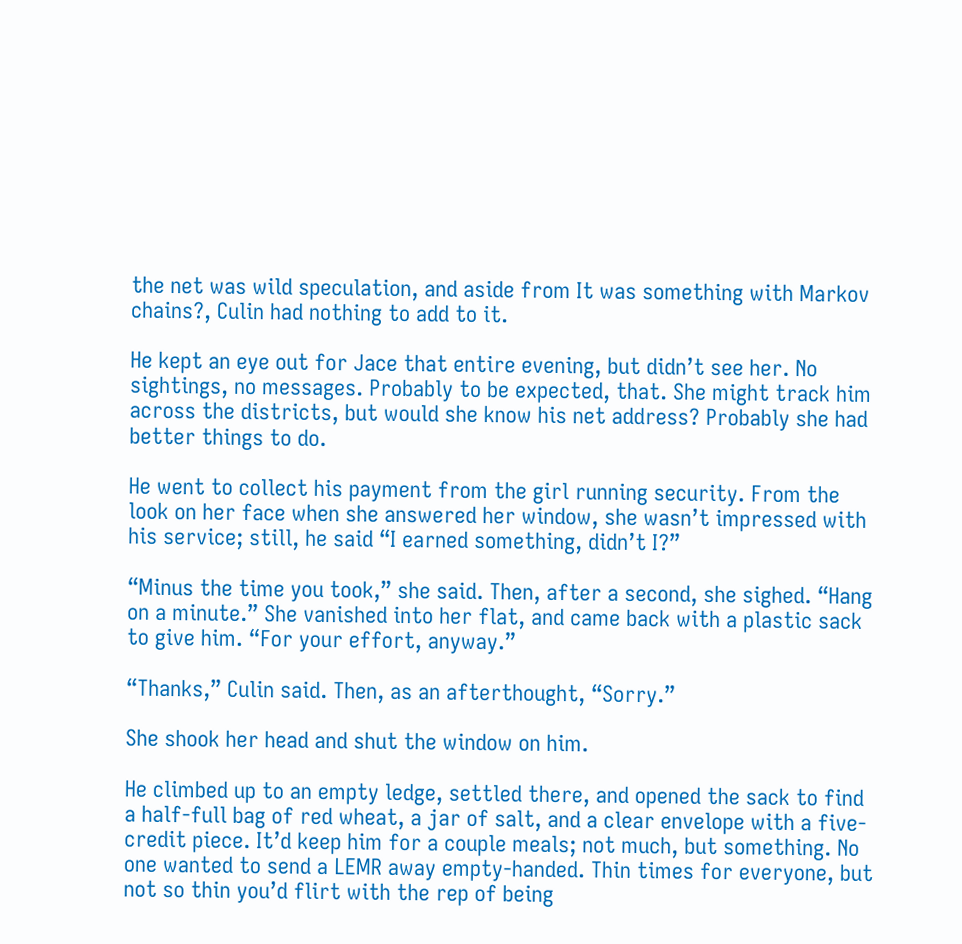the net was wild speculation, and aside from It was something with Markov chains?, Culin had nothing to add to it.

He kept an eye out for Jace that entire evening, but didn’t see her. No sightings, no messages. Probably to be expected, that. She might track him across the districts, but would she know his net address? Probably she had better things to do.

He went to collect his payment from the girl running security. From the look on her face when she answered her window, she wasn’t impressed with his service; still, he said “I earned something, didn’t I?”

“Minus the time you took,” she said. Then, after a second, she sighed. “Hang on a minute.” She vanished into her flat, and came back with a plastic sack to give him. “For your effort, anyway.”

“Thanks,” Culin said. Then, as an afterthought, “Sorry.”

She shook her head and shut the window on him.

He climbed up to an empty ledge, settled there, and opened the sack to find a half-full bag of red wheat, a jar of salt, and a clear envelope with a five-credit piece. It’d keep him for a couple meals; not much, but something. No one wanted to send a LEMR away empty-handed. Thin times for everyone, but not so thin you’d flirt with the rep of being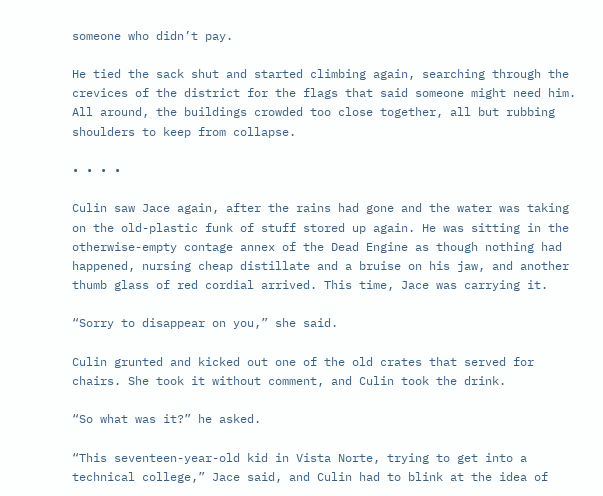someone who didn’t pay.

He tied the sack shut and started climbing again, searching through the crevices of the district for the flags that said someone might need him. All around, the buildings crowded too close together, all but rubbing shoulders to keep from collapse.

• • • •

Culin saw Jace again, after the rains had gone and the water was taking on the old-plastic funk of stuff stored up again. He was sitting in the otherwise-empty contage annex of the Dead Engine as though nothing had happened, nursing cheap distillate and a bruise on his jaw, and another thumb glass of red cordial arrived. This time, Jace was carrying it.

“Sorry to disappear on you,” she said.

Culin grunted and kicked out one of the old crates that served for chairs. She took it without comment, and Culin took the drink.

“So what was it?” he asked.

“This seventeen-year-old kid in Vista Norte, trying to get into a technical college,” Jace said, and Culin had to blink at the idea of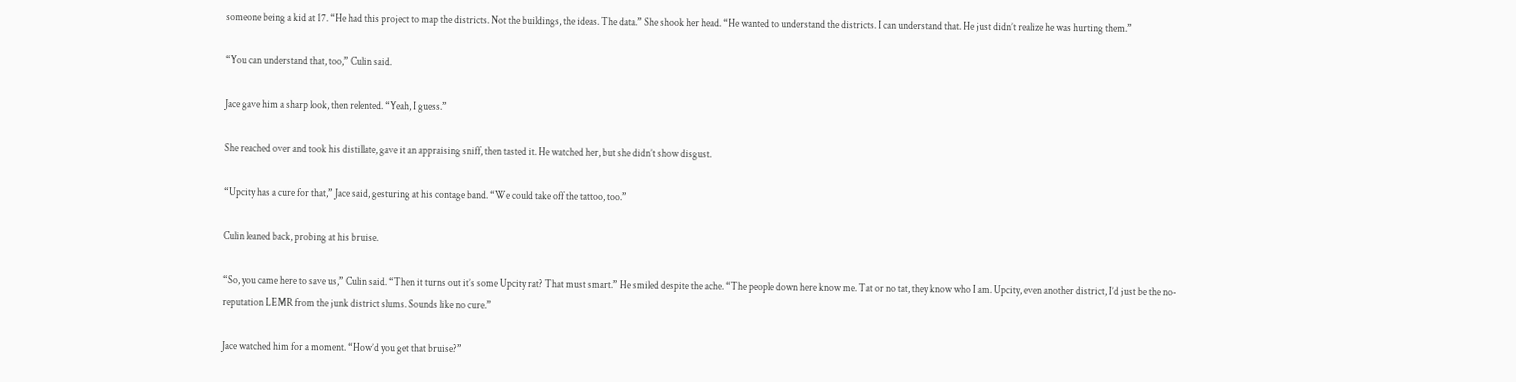someone being a kid at 17. “He had this project to map the districts. Not the buildings, the ideas. The data.” She shook her head. “He wanted to understand the districts. I can understand that. He just didn’t realize he was hurting them.”

“You can understand that, too,” Culin said.

Jace gave him a sharp look, then relented. “Yeah, I guess.”

She reached over and took his distillate, gave it an appraising sniff, then tasted it. He watched her, but she didn’t show disgust.

“Upcity has a cure for that,” Jace said, gesturing at his contage band. “We could take off the tattoo, too.”

Culin leaned back, probing at his bruise.

“So, you came here to save us,” Culin said. “Then it turns out it’s some Upcity rat? That must smart.” He smiled despite the ache. “The people down here know me. Tat or no tat, they know who I am. Upcity, even another district, I’d just be the no-reputation LEMR from the junk district slums. Sounds like no cure.”

Jace watched him for a moment. “How’d you get that bruise?”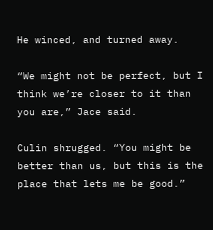He winced, and turned away.

“We might not be perfect, but I think we’re closer to it than you are,” Jace said.

Culin shrugged. “You might be better than us, but this is the place that lets me be good.”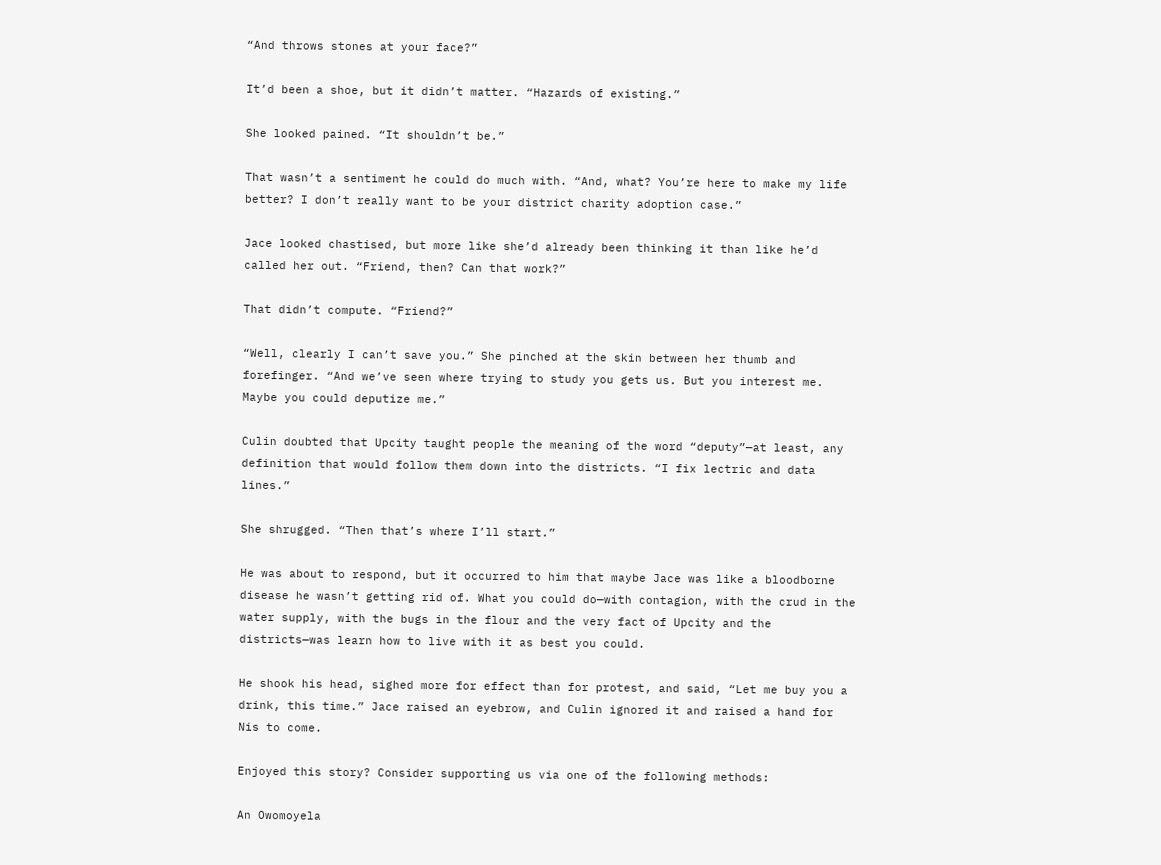“And throws stones at your face?”

It’d been a shoe, but it didn’t matter. “Hazards of existing.”

She looked pained. “It shouldn’t be.”

That wasn’t a sentiment he could do much with. “And, what? You’re here to make my life better? I don’t really want to be your district charity adoption case.”

Jace looked chastised, but more like she’d already been thinking it than like he’d called her out. “Friend, then? Can that work?”

That didn’t compute. “Friend?”

“Well, clearly I can’t save you.” She pinched at the skin between her thumb and forefinger. “And we’ve seen where trying to study you gets us. But you interest me. Maybe you could deputize me.”

Culin doubted that Upcity taught people the meaning of the word “deputy”—at least, any definition that would follow them down into the districts. “I fix lectric and data lines.”

She shrugged. “Then that’s where I’ll start.”

He was about to respond, but it occurred to him that maybe Jace was like a bloodborne disease he wasn’t getting rid of. What you could do—with contagion, with the crud in the water supply, with the bugs in the flour and the very fact of Upcity and the districts—was learn how to live with it as best you could.

He shook his head, sighed more for effect than for protest, and said, “Let me buy you a drink, this time.” Jace raised an eyebrow, and Culin ignored it and raised a hand for Nis to come.

Enjoyed this story? Consider supporting us via one of the following methods:

An Owomoyela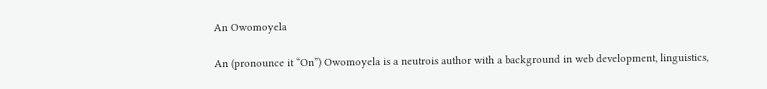An Owomoyela

An (pronounce it “On”) Owomoyela is a neutrois author with a background in web development, linguistics,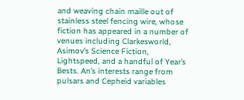and weaving chain maille out of stainless steel fencing wire, whose fiction has appeared in a number of venues including Clarkesworld, Asimov’s Science Fiction, Lightspeed, and a handful of Year’s Bests. An’s interests range from pulsars and Cepheid variables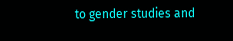to gender studies and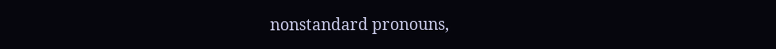nonstandard pronouns,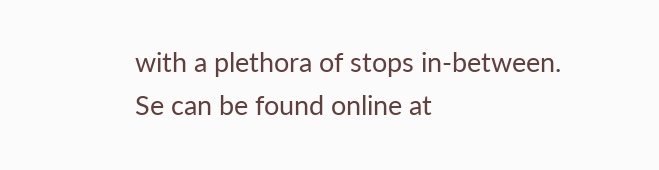with a plethora of stops in-between. Se can be found online at